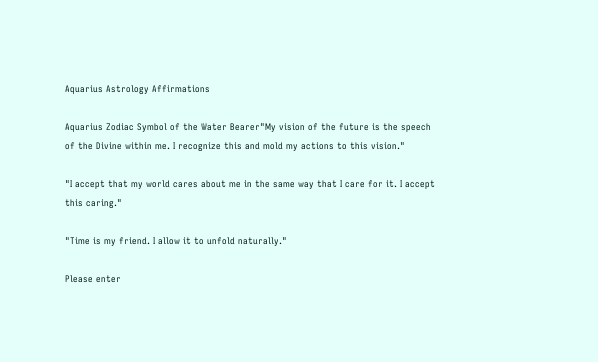Aquarius Astrology Affirmations

Aquarius Zodiac Symbol of the Water Bearer"My vision of the future is the speech of the Divine within me. I recognize this and mold my actions to this vision."

"I accept that my world cares about me in the same way that I care for it. I accept this caring."

"Time is my friend. I allow it to unfold naturally."

Please enter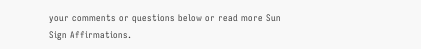your comments or questions below or read more Sun Sign Affirmations.